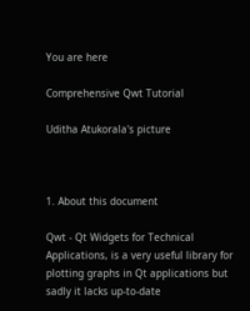You are here

Comprehensive Qwt Tutorial

Uditha Atukorala's picture



1. About this document

Qwt - Qt Widgets for Technical Applications, is a very useful library for plotting graphs in Qt applications but sadly it lacks up-to-date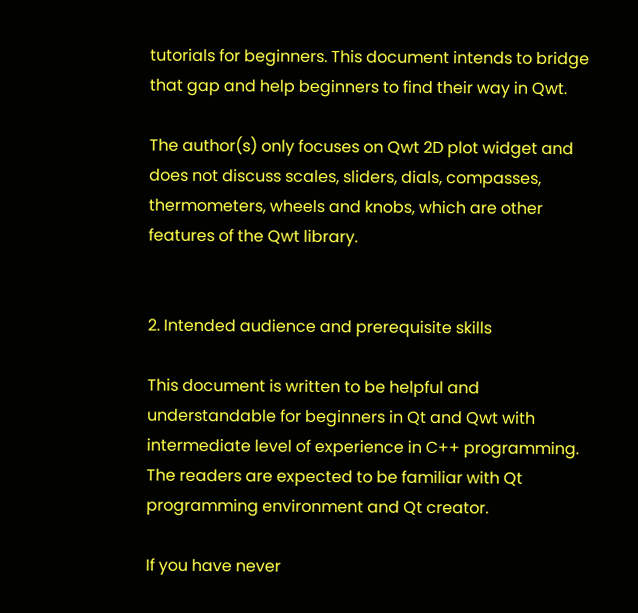tutorials for beginners. This document intends to bridge that gap and help beginners to find their way in Qwt.

The author(s) only focuses on Qwt 2D plot widget and does not discuss scales, sliders, dials, compasses, thermometers, wheels and knobs, which are other features of the Qwt library.


2. Intended audience and prerequisite skills

This document is written to be helpful and understandable for beginners in Qt and Qwt with intermediate level of experience in C++ programming. The readers are expected to be familiar with Qt programming environment and Qt creator.

If you have never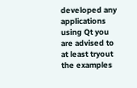developed any applications using Qt you are advised to at least tryout the examples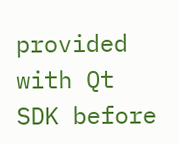provided with Qt SDK before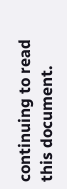continuing to read this document.